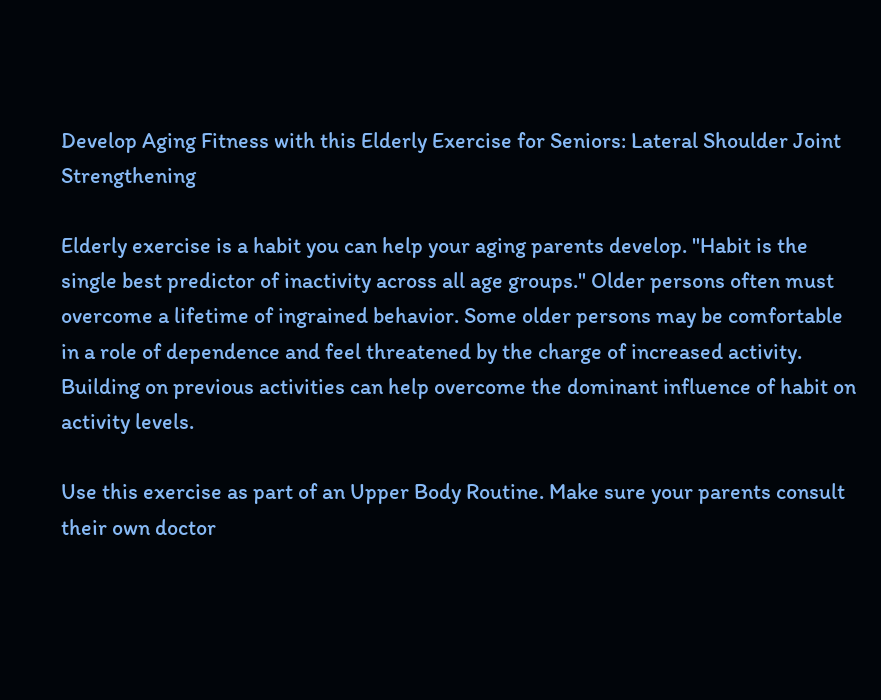Develop Aging Fitness with this Elderly Exercise for Seniors: Lateral Shoulder Joint Strengthening

Elderly exercise is a habit you can help your aging parents develop. "Habit is the single best predictor of inactivity across all age groups." Older persons often must overcome a lifetime of ingrained behavior. Some older persons may be comfortable in a role of dependence and feel threatened by the charge of increased activity. Building on previous activities can help overcome the dominant influence of habit on activity levels.

Use this exercise as part of an Upper Body Routine. Make sure your parents consult their own doctor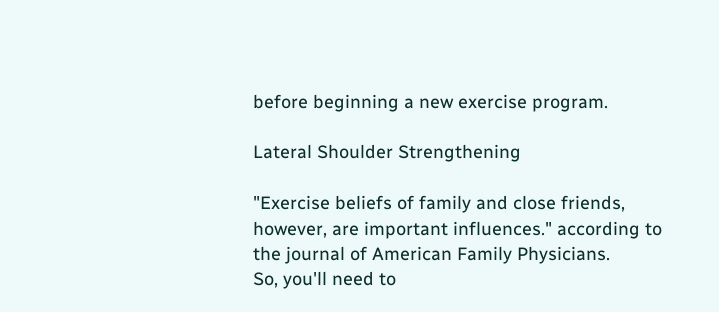before beginning a new exercise program.

Lateral Shoulder Strengthening

"Exercise beliefs of family and close friends, however, are important influences." according to the journal of American Family Physicians.
So, you'll need to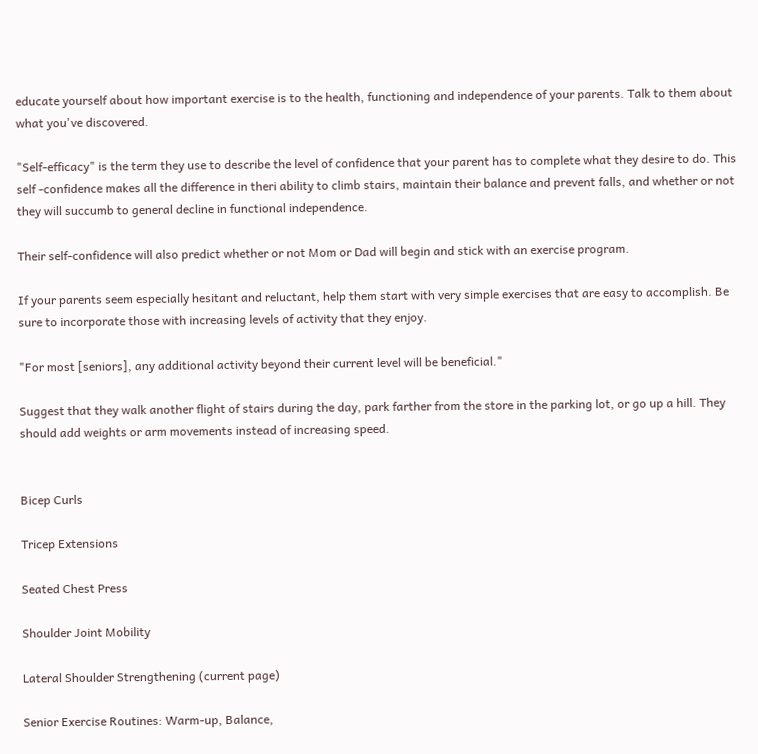educate yourself about how important exercise is to the health, functioning and independence of your parents. Talk to them about what you've discovered.

"Self-efficacy" is the term they use to describe the level of confidence that your parent has to complete what they desire to do. This self -confidence makes all the difference in theri ability to climb stairs, maintain their balance and prevent falls, and whether or not they will succumb to general decline in functional independence.

Their self-confidence will also predict whether or not Mom or Dad will begin and stick with an exercise program.

If your parents seem especially hesitant and reluctant, help them start with very simple exercises that are easy to accomplish. Be sure to incorporate those with increasing levels of activity that they enjoy.

"For most [seniors], any additional activity beyond their current level will be beneficial."

Suggest that they walk another flight of stairs during the day, park farther from the store in the parking lot, or go up a hill. They should add weights or arm movements instead of increasing speed.


Bicep Curls

Tricep Extensions

Seated Chest Press

Shoulder Joint Mobility

Lateral Shoulder Strengthening (current page)

Senior Exercise Routines: Warm-up, Balance,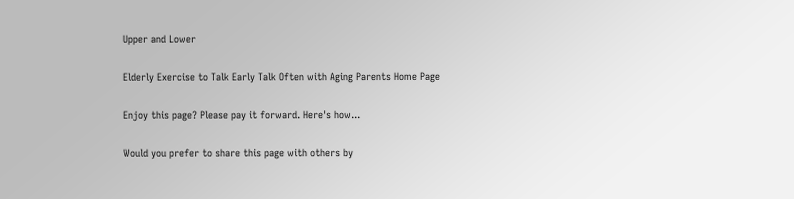Upper and Lower

Elderly Exercise to Talk Early Talk Often with Aging Parents Home Page

Enjoy this page? Please pay it forward. Here's how...

Would you prefer to share this page with others by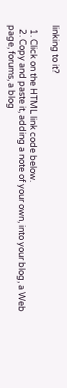linking to it?

  1. Click on the HTML link code below.
  2. Copy and paste it, adding a note of your own, into your blog, a Web page, forums, a blog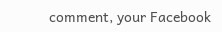comment, your Facebook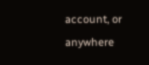account, or anywhere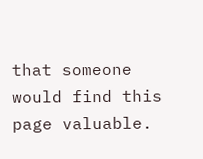that someone would find this page valuable.